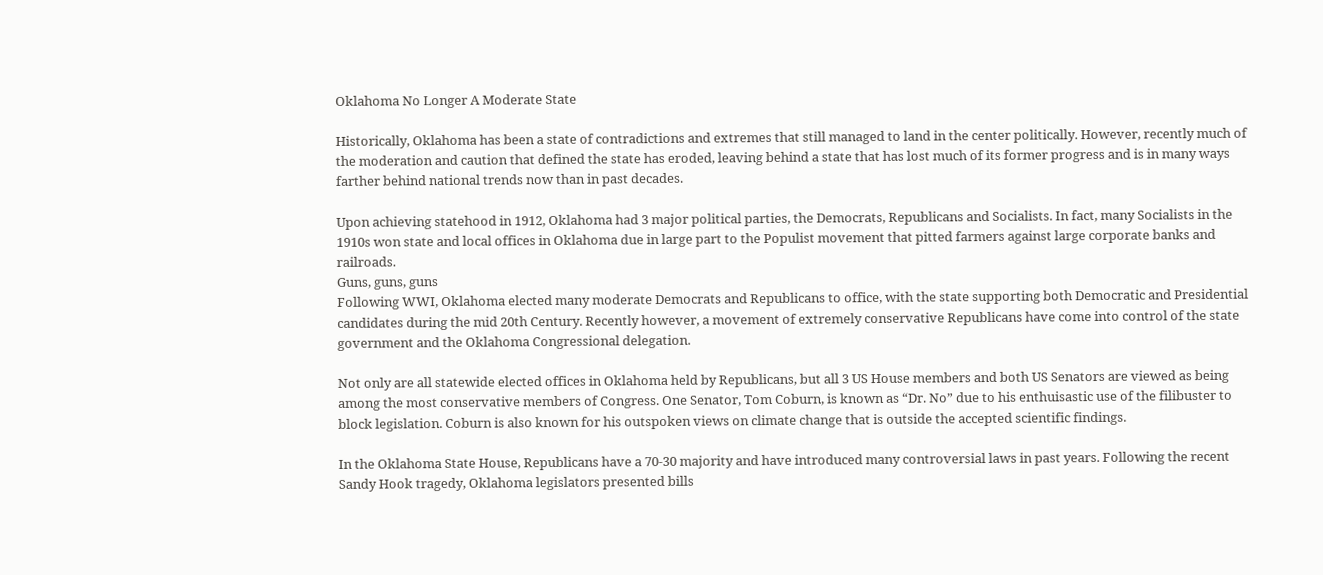Oklahoma No Longer A Moderate State

Historically, Oklahoma has been a state of contradictions and extremes that still managed to land in the center politically. However, recently much of the moderation and caution that defined the state has eroded, leaving behind a state that has lost much of its former progress and is in many ways farther behind national trends now than in past decades.

Upon achieving statehood in 1912, Oklahoma had 3 major political parties, the Democrats, Republicans and Socialists. In fact, many Socialists in the 1910s won state and local offices in Oklahoma due in large part to the Populist movement that pitted farmers against large corporate banks and railroads.
Guns, guns, guns
Following WWI, Oklahoma elected many moderate Democrats and Republicans to office, with the state supporting both Democratic and Presidential candidates during the mid 20th Century. Recently however, a movement of extremely conservative Republicans have come into control of the state government and the Oklahoma Congressional delegation.

Not only are all statewide elected offices in Oklahoma held by Republicans, but all 3 US House members and both US Senators are viewed as being among the most conservative members of Congress. One Senator, Tom Coburn, is known as “Dr. No” due to his enthuisastic use of the filibuster to block legislation. Coburn is also known for his outspoken views on climate change that is outside the accepted scientific findings.

In the Oklahoma State House, Republicans have a 70-30 majority and have introduced many controversial laws in past years. Following the recent Sandy Hook tragedy, Oklahoma legislators presented bills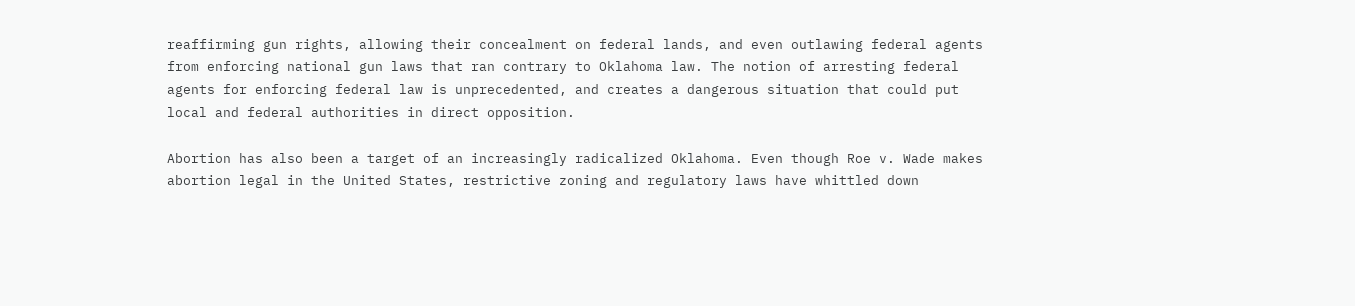reaffirming gun rights, allowing their concealment on federal lands, and even outlawing federal agents from enforcing national gun laws that ran contrary to Oklahoma law. The notion of arresting federal agents for enforcing federal law is unprecedented, and creates a dangerous situation that could put local and federal authorities in direct opposition.

Abortion has also been a target of an increasingly radicalized Oklahoma. Even though Roe v. Wade makes abortion legal in the United States, restrictive zoning and regulatory laws have whittled down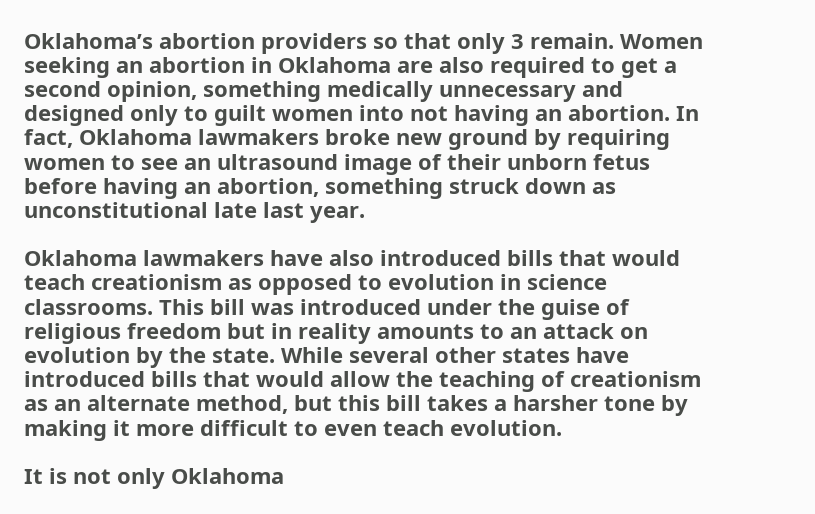Oklahoma’s abortion providers so that only 3 remain. Women seeking an abortion in Oklahoma are also required to get a second opinion, something medically unnecessary and designed only to guilt women into not having an abortion. In fact, Oklahoma lawmakers broke new ground by requiring women to see an ultrasound image of their unborn fetus before having an abortion, something struck down as unconstitutional late last year.

Oklahoma lawmakers have also introduced bills that would teach creationism as opposed to evolution in science classrooms. This bill was introduced under the guise of religious freedom but in reality amounts to an attack on evolution by the state. While several other states have introduced bills that would allow the teaching of creationism as an alternate method, but this bill takes a harsher tone by making it more difficult to even teach evolution.

It is not only Oklahoma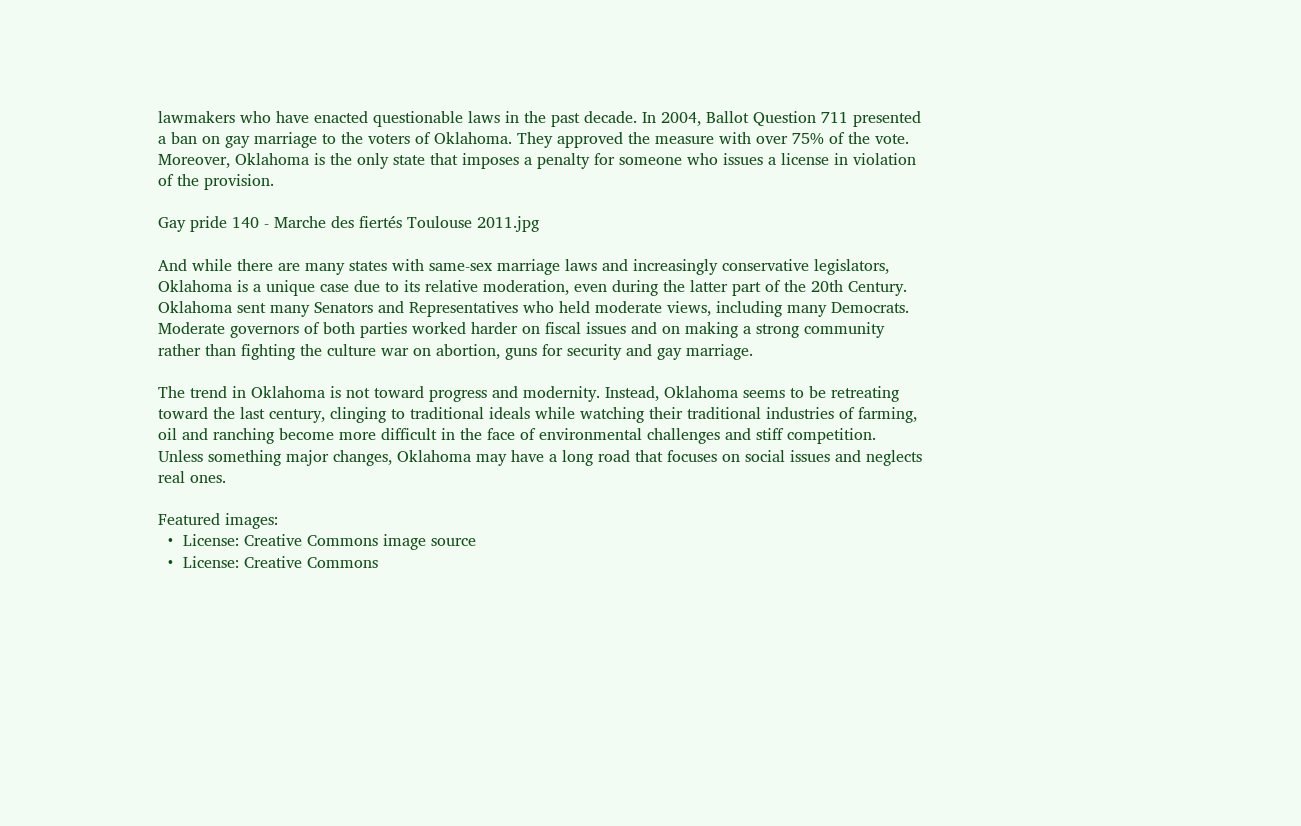lawmakers who have enacted questionable laws in the past decade. In 2004, Ballot Question 711 presented a ban on gay marriage to the voters of Oklahoma. They approved the measure with over 75% of the vote. Moreover, Oklahoma is the only state that imposes a penalty for someone who issues a license in violation of the provision.

Gay pride 140 - Marche des fiertés Toulouse 2011.jpg

And while there are many states with same-sex marriage laws and increasingly conservative legislators, Oklahoma is a unique case due to its relative moderation, even during the latter part of the 20th Century. Oklahoma sent many Senators and Representatives who held moderate views, including many Democrats. Moderate governors of both parties worked harder on fiscal issues and on making a strong community rather than fighting the culture war on abortion, guns for security and gay marriage.

The trend in Oklahoma is not toward progress and modernity. Instead, Oklahoma seems to be retreating toward the last century, clinging to traditional ideals while watching their traditional industries of farming, oil and ranching become more difficult in the face of environmental challenges and stiff competition. Unless something major changes, Oklahoma may have a long road that focuses on social issues and neglects real ones.

Featured images:
  •  License: Creative Commons image source
  •  License: Creative Commons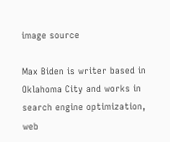image source

Max Biden is writer based in Oklahoma City and works in search engine optimization, web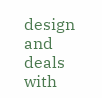design and deals with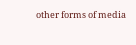other forms of media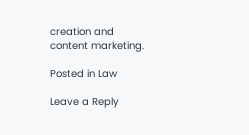creation and content marketing.

Posted in Law

Leave a Reply